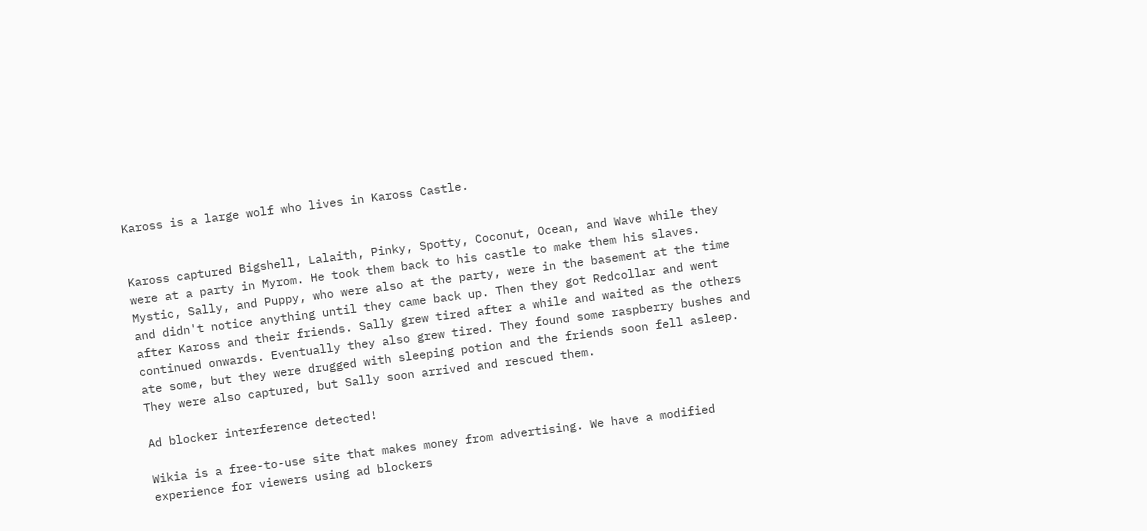Kaross is a large wolf who lives in Kaross Castle.


Kaross captured Bigshell, Lalaith, Pinky, Spotty, Coconut, Ocean, and Wave while they were at a party in Myrom. He took them back to his castle to make them his slaves. Mystic, Sally, and Puppy, who were also at the party, were in the basement at the time and didn't notice anything until they came back up. Then they got Redcollar and went after Kaross and their friends. Sally grew tired after a while and waited as the others continued onwards. Eventually they also grew tired. They found some raspberry bushes and ate some, but they were drugged with sleeping potion and the friends soon fell asleep. They were also captured, but Sally soon arrived and rescued them.

Ad blocker interference detected!

Wikia is a free-to-use site that makes money from advertising. We have a modified experience for viewers using ad blockers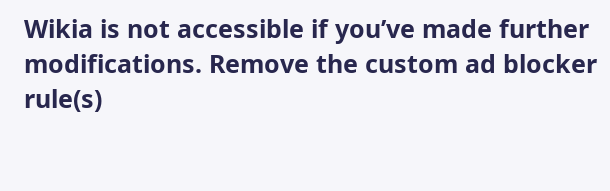Wikia is not accessible if you’ve made further modifications. Remove the custom ad blocker rule(s)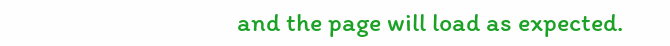and the page will load as expected.